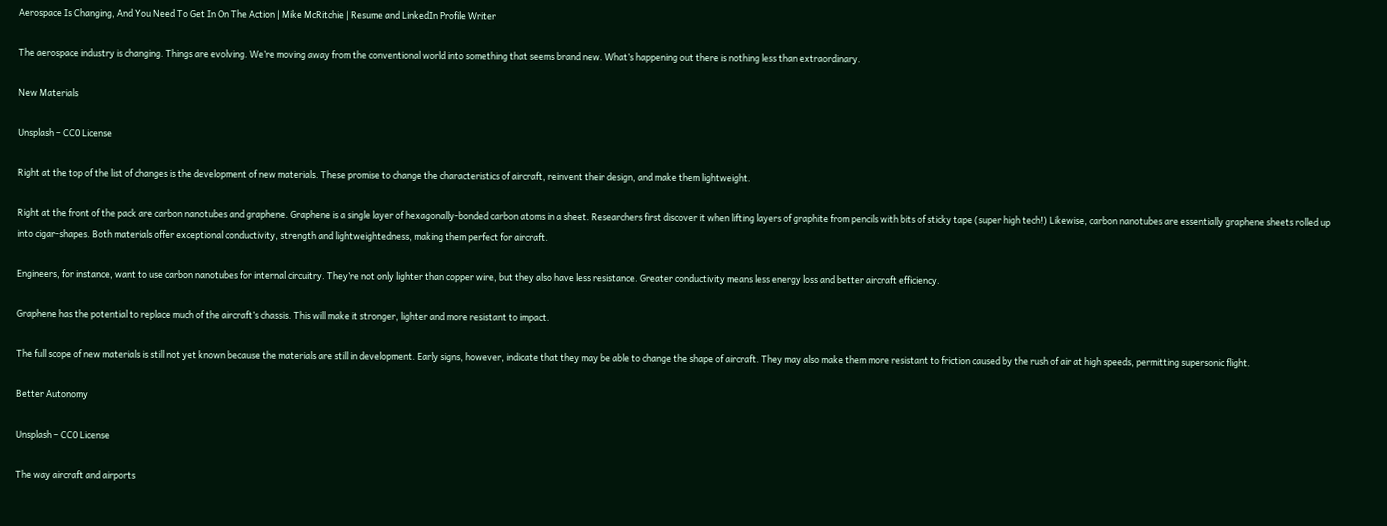Aerospace Is Changing, And You Need To Get In On The Action | Mike McRitchie | Resume and LinkedIn Profile Writer

The aerospace industry is changing. Things are evolving. We’re moving away from the conventional world into something that seems brand new. What’s happening out there is nothing less than extraordinary.

New Materials

Unsplash – CC0 License

Right at the top of the list of changes is the development of new materials. These promise to change the characteristics of aircraft, reinvent their design, and make them lightweight.

Right at the front of the pack are carbon nanotubes and graphene. Graphene is a single layer of hexagonally-bonded carbon atoms in a sheet. Researchers first discover it when lifting layers of graphite from pencils with bits of sticky tape (super high tech!) Likewise, carbon nanotubes are essentially graphene sheets rolled up into cigar-shapes. Both materials offer exceptional conductivity, strength and lightweightedness, making them perfect for aircraft.

Engineers, for instance, want to use carbon nanotubes for internal circuitry. They’re not only lighter than copper wire, but they also have less resistance. Greater conductivity means less energy loss and better aircraft efficiency.

Graphene has the potential to replace much of the aircraft’s chassis. This will make it stronger, lighter and more resistant to impact.

The full scope of new materials is still not yet known because the materials are still in development. Early signs, however, indicate that they may be able to change the shape of aircraft. They may also make them more resistant to friction caused by the rush of air at high speeds, permitting supersonic flight.

Better Autonomy

Unsplash – CC0 License

The way aircraft and airports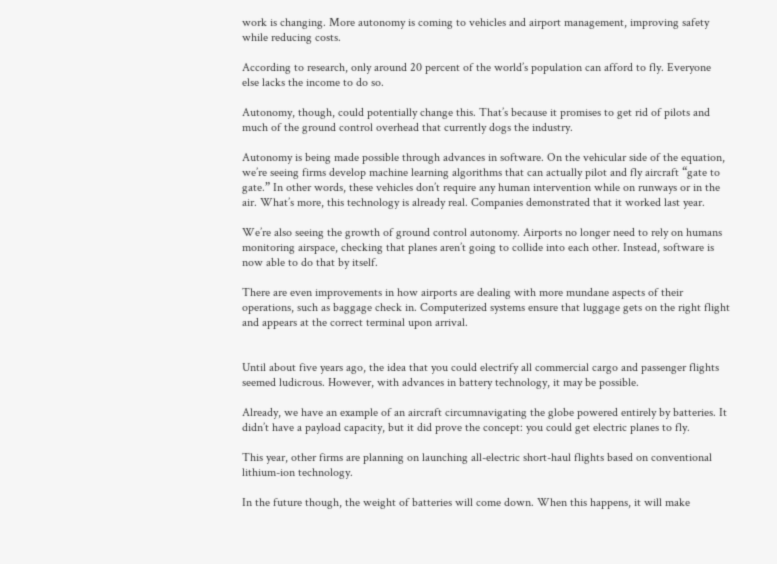work is changing. More autonomy is coming to vehicles and airport management, improving safety while reducing costs.

According to research, only around 20 percent of the world’s population can afford to fly. Everyone else lacks the income to do so.

Autonomy, though, could potentially change this. That’s because it promises to get rid of pilots and much of the ground control overhead that currently dogs the industry.

Autonomy is being made possible through advances in software. On the vehicular side of the equation, we’re seeing firms develop machine learning algorithms that can actually pilot and fly aircraft “gate to gate.” In other words, these vehicles don’t require any human intervention while on runways or in the air. What’s more, this technology is already real. Companies demonstrated that it worked last year.

We’re also seeing the growth of ground control autonomy. Airports no longer need to rely on humans monitoring airspace, checking that planes aren’t going to collide into each other. Instead, software is now able to do that by itself.

There are even improvements in how airports are dealing with more mundane aspects of their operations, such as baggage check in. Computerized systems ensure that luggage gets on the right flight and appears at the correct terminal upon arrival.


Until about five years ago, the idea that you could electrify all commercial cargo and passenger flights seemed ludicrous. However, with advances in battery technology, it may be possible.

Already, we have an example of an aircraft circumnavigating the globe powered entirely by batteries. It didn’t have a payload capacity, but it did prove the concept: you could get electric planes to fly.

This year, other firms are planning on launching all-electric short-haul flights based on conventional lithium-ion technology.

In the future though, the weight of batteries will come down. When this happens, it will make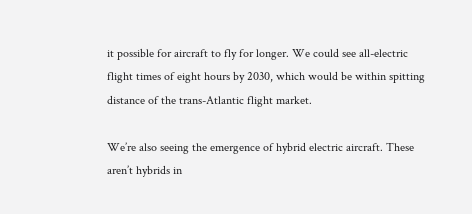it possible for aircraft to fly for longer. We could see all-electric flight times of eight hours by 2030, which would be within spitting distance of the trans-Atlantic flight market.

We’re also seeing the emergence of hybrid electric aircraft. These aren’t hybrids in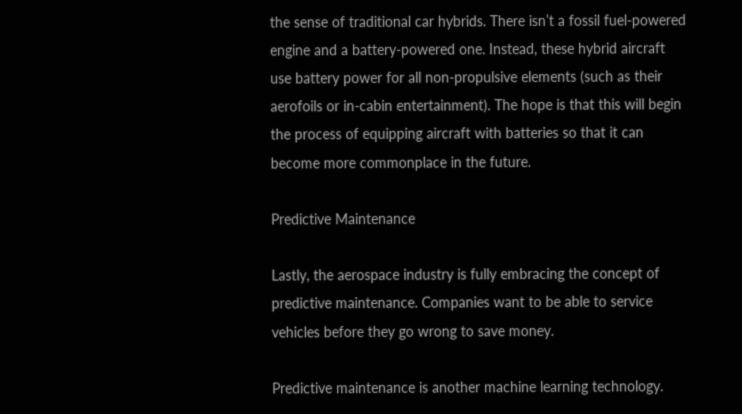the sense of traditional car hybrids. There isn’t a fossil fuel-powered engine and a battery-powered one. Instead, these hybrid aircraft use battery power for all non-propulsive elements (such as their aerofoils or in-cabin entertainment). The hope is that this will begin the process of equipping aircraft with batteries so that it can become more commonplace in the future.

Predictive Maintenance

Lastly, the aerospace industry is fully embracing the concept of predictive maintenance. Companies want to be able to service vehicles before they go wrong to save money.

Predictive maintenance is another machine learning technology.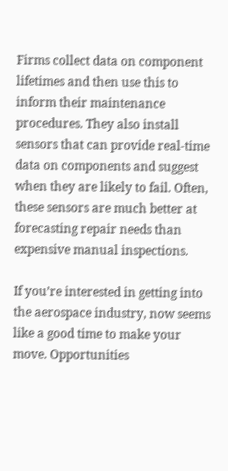Firms collect data on component lifetimes and then use this to inform their maintenance procedures. They also install sensors that can provide real-time data on components and suggest when they are likely to fail. Often, these sensors are much better at forecasting repair needs than expensive manual inspections.

If you’re interested in getting into the aerospace industry, now seems like a good time to make your move. Opportunities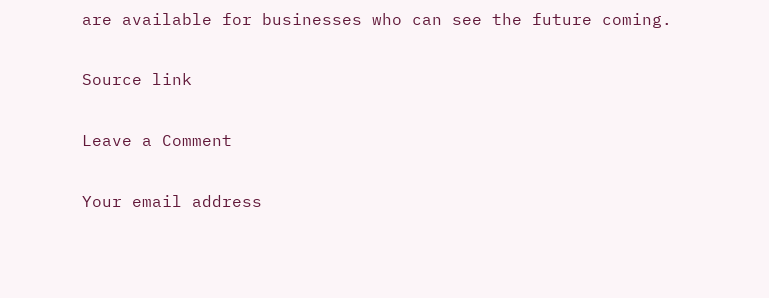are available for businesses who can see the future coming.

Source link

Leave a Comment

Your email address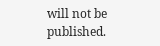will not be published.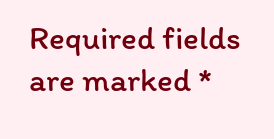Required fields are marked *